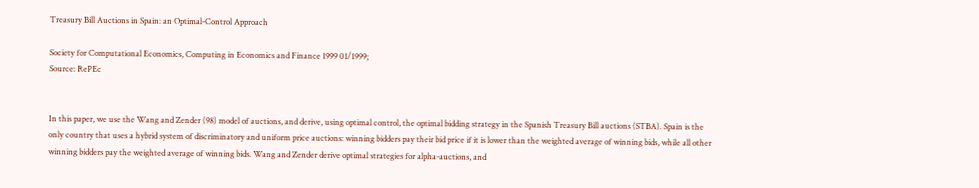Treasury Bill Auctions in Spain: an Optimal-Control Approach

Society for Computational Economics, Computing in Economics and Finance 1999 01/1999;
Source: RePEc


In this paper, we use the Wang and Zender (98) model of auctions, and derive, using optimal control, the optimal bidding strategy in the Spanish Treasury Bill auctions (STBA). Spain is the only country that uses a hybrid system of discriminatory and uniform price auctions: winning bidders pay their bid price if it is lower than the weighted average of winning bids, while all other winning bidders pay the weighted average of winning bids. Wang and Zender derive optimal strategies for alpha-auctions, and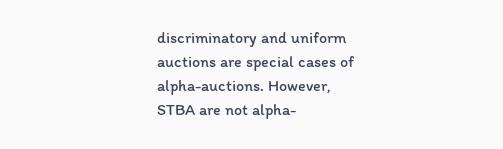discriminatory and uniform auctions are special cases of alpha-auctions. However, STBA are not alpha-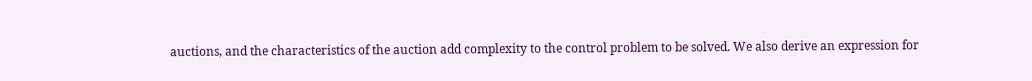auctions, and the characteristics of the auction add complexity to the control problem to be solved. We also derive an expression for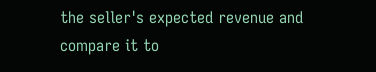the seller's expected revenue and compare it to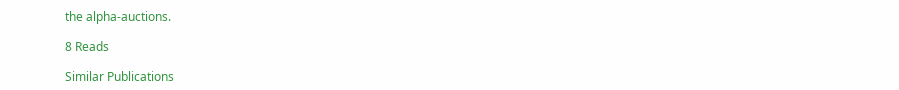the alpha-auctions.

8 Reads

Similar Publications